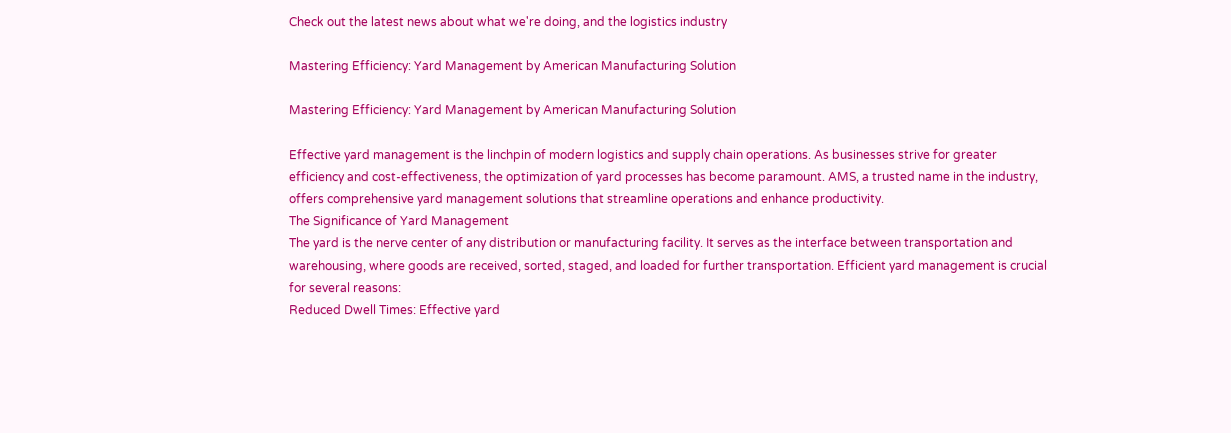Check out the latest news about what we're doing, and the logistics industry

Mastering Efficiency: Yard Management by American Manufacturing Solution

Mastering Efficiency: Yard Management by American Manufacturing Solution

Effective yard management is the linchpin of modern logistics and supply chain operations. As businesses strive for greater efficiency and cost-effectiveness, the optimization of yard processes has become paramount. AMS, a trusted name in the industry, offers comprehensive yard management solutions that streamline operations and enhance productivity.
The Significance of Yard Management
The yard is the nerve center of any distribution or manufacturing facility. It serves as the interface between transportation and warehousing, where goods are received, sorted, staged, and loaded for further transportation. Efficient yard management is crucial for several reasons:
Reduced Dwell Times: Effective yard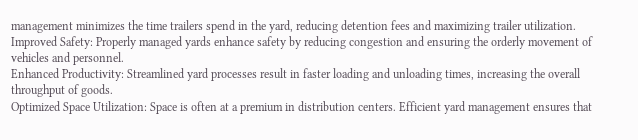management minimizes the time trailers spend in the yard, reducing detention fees and maximizing trailer utilization.
Improved Safety: Properly managed yards enhance safety by reducing congestion and ensuring the orderly movement of vehicles and personnel.
Enhanced Productivity: Streamlined yard processes result in faster loading and unloading times, increasing the overall throughput of goods.
Optimized Space Utilization: Space is often at a premium in distribution centers. Efficient yard management ensures that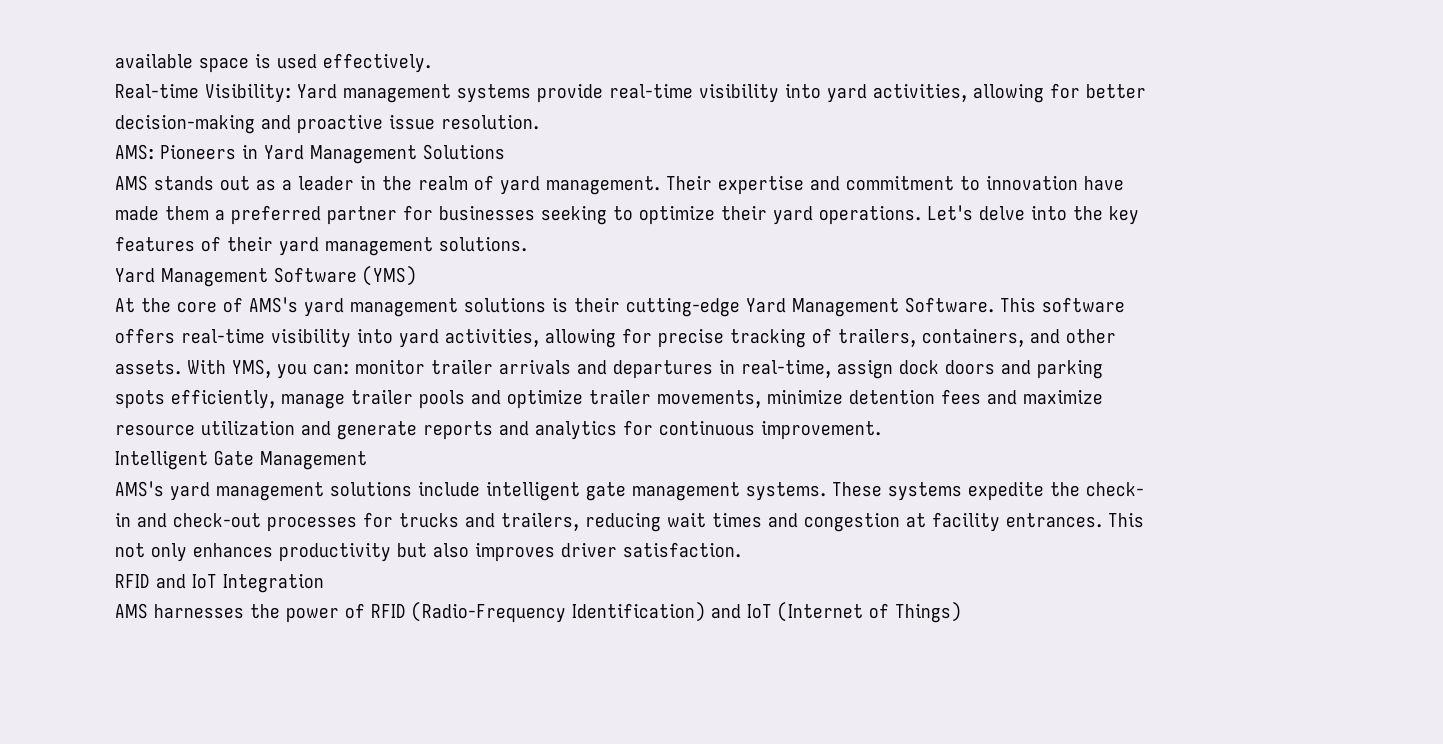available space is used effectively.
Real-time Visibility: Yard management systems provide real-time visibility into yard activities, allowing for better decision-making and proactive issue resolution.
AMS: Pioneers in Yard Management Solutions
AMS stands out as a leader in the realm of yard management. Their expertise and commitment to innovation have made them a preferred partner for businesses seeking to optimize their yard operations. Let's delve into the key features of their yard management solutions.
Yard Management Software (YMS)
At the core of AMS's yard management solutions is their cutting-edge Yard Management Software. This software offers real-time visibility into yard activities, allowing for precise tracking of trailers, containers, and other assets. With YMS, you can: monitor trailer arrivals and departures in real-time, assign dock doors and parking spots efficiently, manage trailer pools and optimize trailer movements, minimize detention fees and maximize resource utilization and generate reports and analytics for continuous improvement.
Intelligent Gate Management
AMS's yard management solutions include intelligent gate management systems. These systems expedite the check-in and check-out processes for trucks and trailers, reducing wait times and congestion at facility entrances. This not only enhances productivity but also improves driver satisfaction.
RFID and IoT Integration
AMS harnesses the power of RFID (Radio-Frequency Identification) and IoT (Internet of Things)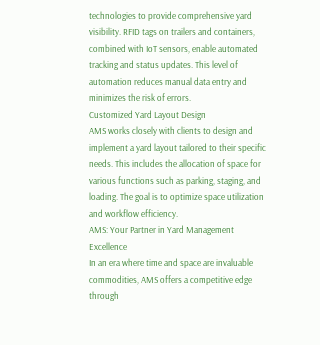technologies to provide comprehensive yard visibility. RFID tags on trailers and containers, combined with IoT sensors, enable automated tracking and status updates. This level of automation reduces manual data entry and minimizes the risk of errors.
Customized Yard Layout Design
AMS works closely with clients to design and implement a yard layout tailored to their specific needs. This includes the allocation of space for various functions such as parking, staging, and loading. The goal is to optimize space utilization and workflow efficiency.
AMS: Your Partner in Yard Management Excellence
In an era where time and space are invaluable commodities, AMS offers a competitive edge through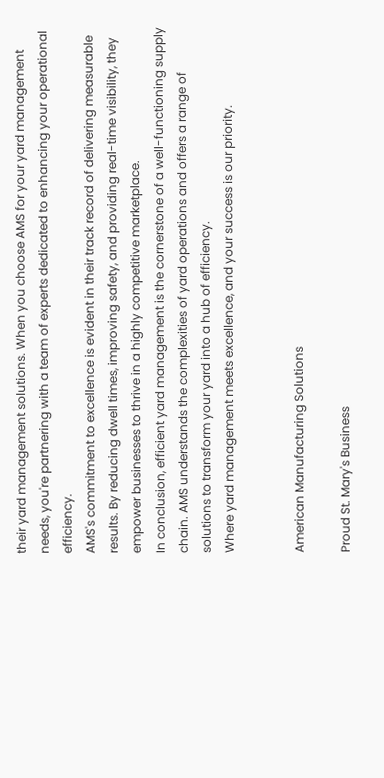their yard management solutions. When you choose AMS for your yard management needs, you're partnering with a team of experts dedicated to enhancing your operational efficiency.
AMS's commitment to excellence is evident in their track record of delivering measurable results. By reducing dwell times, improving safety, and providing real-time visibility, they empower businesses to thrive in a highly competitive marketplace.
In conclusion, efficient yard management is the cornerstone of a well-functioning supply chain. AMS understands the complexities of yard operations and offers a range of solutions to transform your yard into a hub of efficiency.
Where yard management meets excellence, and your success is our priority.


American Manufacturing Solutions

Proud St. Mary's Business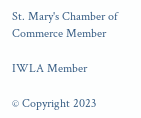St. Mary's Chamber of Commerce Member

IWLA Member

© Copyright 2023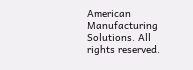American Manufacturing Solutions. All rights reserved.